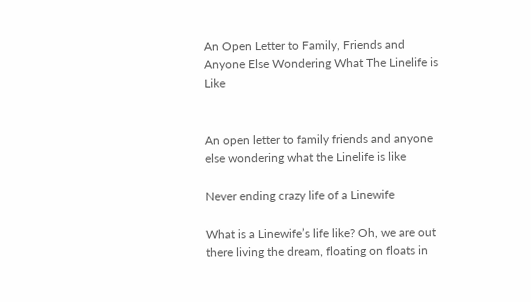An Open Letter to Family, Friends and Anyone Else Wondering What The Linelife is Like


An open letter to family friends and anyone else wondering what the Linelife is like

Never ending crazy life of a Linewife

What is a Linewife’s life like? Oh, we are out there living the dream, floating on floats in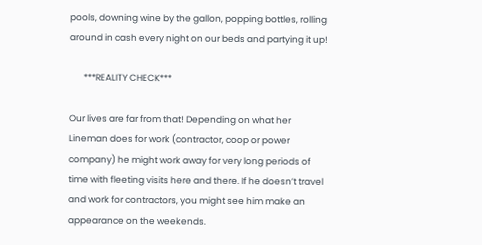pools, downing wine by the gallon, popping bottles, rolling around in cash every night on our beds and partying it up!

       ***REALITY CHECK***

Our lives are far from that! Depending on what her Lineman does for work (contractor, coop or power company) he might work away for very long periods of time with fleeting visits here and there. If he doesn’t travel and work for contractors, you might see him make an appearance on the weekends.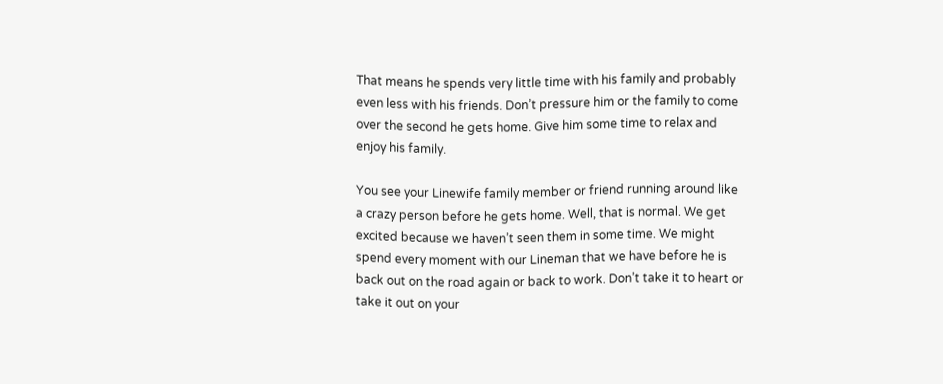That means he spends very little time with his family and probably even less with his friends. Don’t pressure him or the family to come over the second he gets home. Give him some time to relax and enjoy his family.

You see your Linewife family member or friend running around like a crazy person before he gets home. Well, that is normal. We get excited because we haven’t seen them in some time. We might spend every moment with our Lineman that we have before he is back out on the road again or back to work. Don’t take it to heart or take it out on your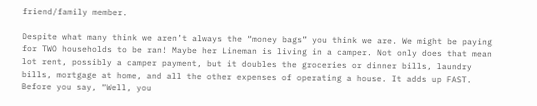friend/family member.

Despite what many think we aren’t always the “money bags” you think we are. We might be paying for TWO households to be ran! Maybe her Lineman is living in a camper. Not only does that mean lot rent, possibly a camper payment, but it doubles the groceries or dinner bills, laundry bills, mortgage at home, and all the other expenses of operating a house. It adds up FAST. Before you say, “Well, you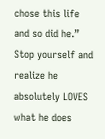chose this life and so did he.” Stop yourself and realize he absolutely LOVES what he does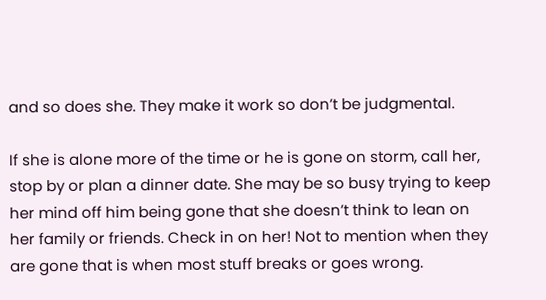and so does she. They make it work so don’t be judgmental.

If she is alone more of the time or he is gone on storm, call her, stop by or plan a dinner date. She may be so busy trying to keep her mind off him being gone that she doesn’t think to lean on her family or friends. Check in on her! Not to mention when they are gone that is when most stuff breaks or goes wrong.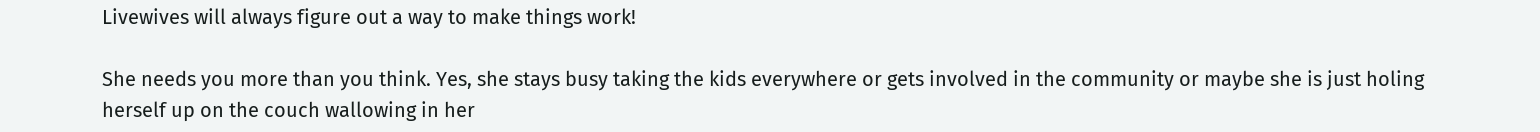Livewives will always figure out a way to make things work!

She needs you more than you think. Yes, she stays busy taking the kids everywhere or gets involved in the community or maybe she is just holing herself up on the couch wallowing in her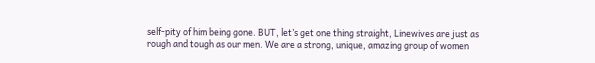self-pity of him being gone. BUT, let’s get one thing straight, Linewives are just as rough and tough as our men. We are a strong, unique, amazing group of women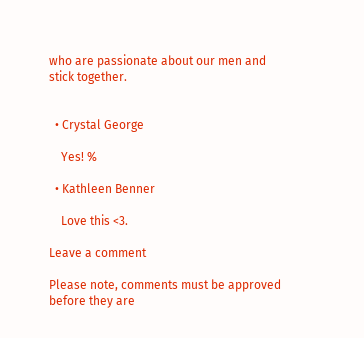who are passionate about our men and stick together.


  • Crystal George

    Yes! %

  • Kathleen Benner

    Love this <3.

Leave a comment

Please note, comments must be approved before they are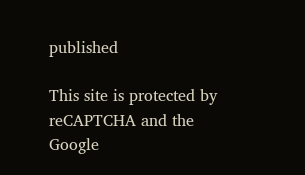published

This site is protected by reCAPTCHA and the Google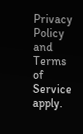Privacy Policy and Terms of Service apply.